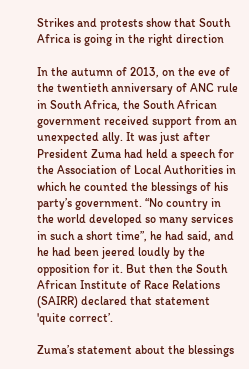Strikes and protests show that South Africa is going in the right direction

In the autumn of 2013, on the eve of the twentieth anniversary of ANC rule in South Africa, the South African government received support from an unexpected ally. It was just after President Zuma had held a speech for the Association of Local Authorities in which he counted the blessings of his party’s government. “No country in the world developed so many services in such a short time”, he had said, and he had been jeered loudly by the opposition for it. But then the South African Institute of Race Relations (SAIRR) declared that statement 'quite correct’.

Zuma’s statement about the blessings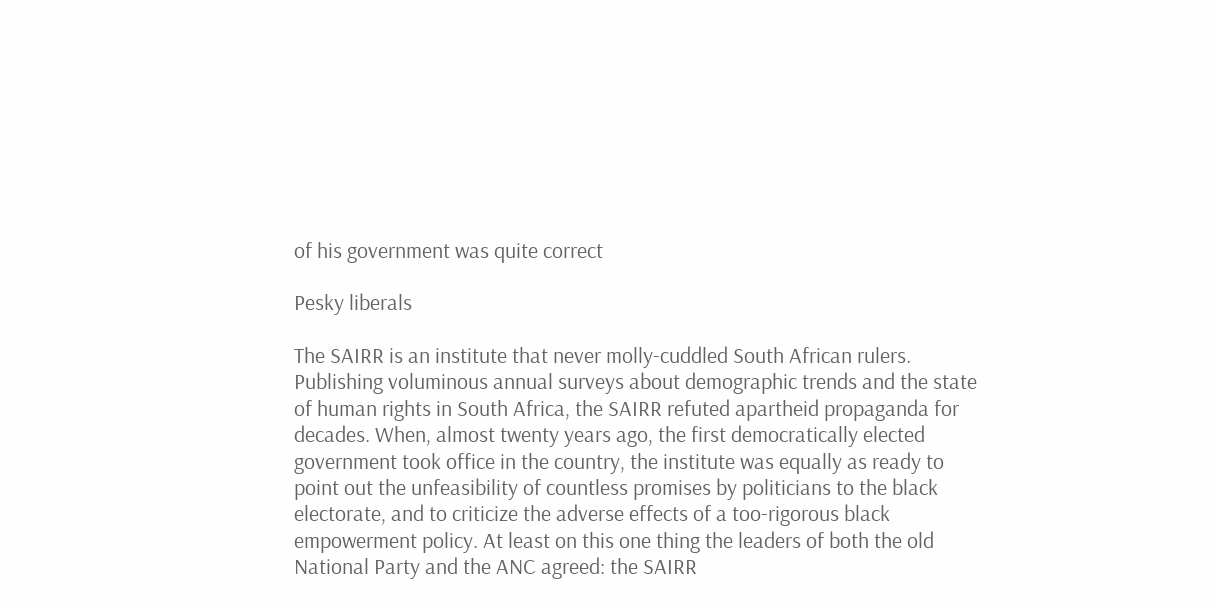of his government was quite correct

Pesky liberals

The SAIRR is an institute that never molly-cuddled South African rulers. Publishing voluminous annual surveys about demographic trends and the state of human rights in South Africa, the SAIRR refuted apartheid propaganda for decades. When, almost twenty years ago, the first democratically elected government took office in the country, the institute was equally as ready to point out the unfeasibility of countless promises by politicians to the black electorate, and to criticize the adverse effects of a too-rigorous black empowerment policy. At least on this one thing the leaders of both the old National Party and the ANC agreed: the SAIRR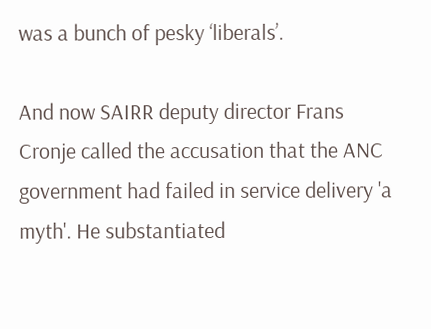was a bunch of pesky ‘liberals’.

And now SAIRR deputy director Frans Cronje called the accusation that the ANC government had failed in service delivery 'a myth'. He substantiated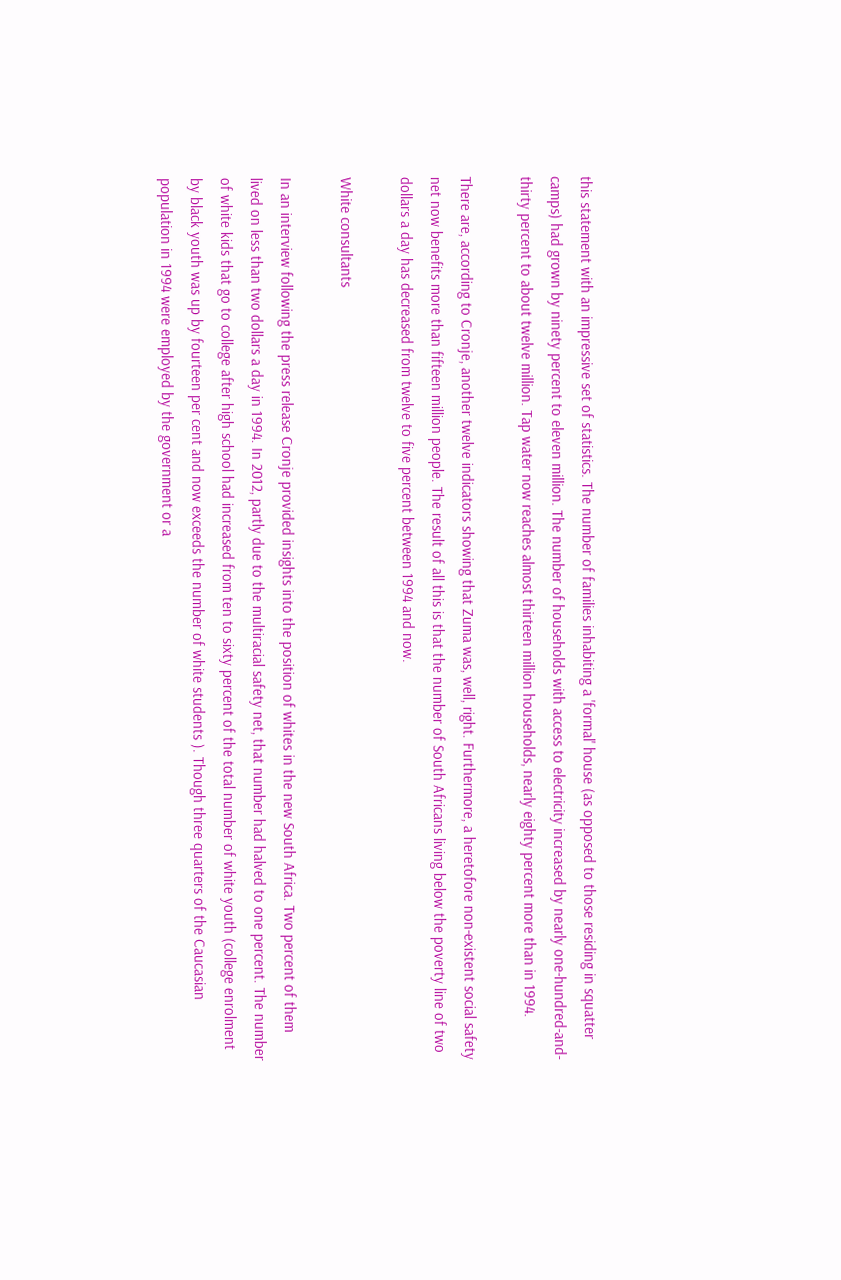this statement with an impressive set of statistics. The number of families inhabiting a 'formal' house (as opposed to those residing in squatter camps) had grown by ninety percent to eleven million. The number of households with access to electricity increased by nearly one-hundred-and-thirty percent to about twelve million. Tap water now reaches almost thirteen million households, nearly eighty percent more than in 1994.

There are, according to Cronje, another twelve indicators showing that Zuma was, well, right. Furthermore, a heretofore non-existent social safety net now benefits more than fifteen million people. The result of all this is that the number of South Africans living below the poverty line of two dollars a day has decreased from twelve to five percent between 1994 and now.

White consultants

In an interview following the press release Cronje provided insights into the position of whites in the new South Africa. Two percent of them lived on less than two dollars a day in 1994. In 2012, partly due to the multiracial safety net, that number had halved to one percent. The number of white kids that go to college after high school had increased from ten to sixty percent of the total number of white youth (college enrolment by black youth was up by fourteen per cent and now exceeds the number of white students ). Though three quarters of the Caucasian population in 1994 were employed by the government or a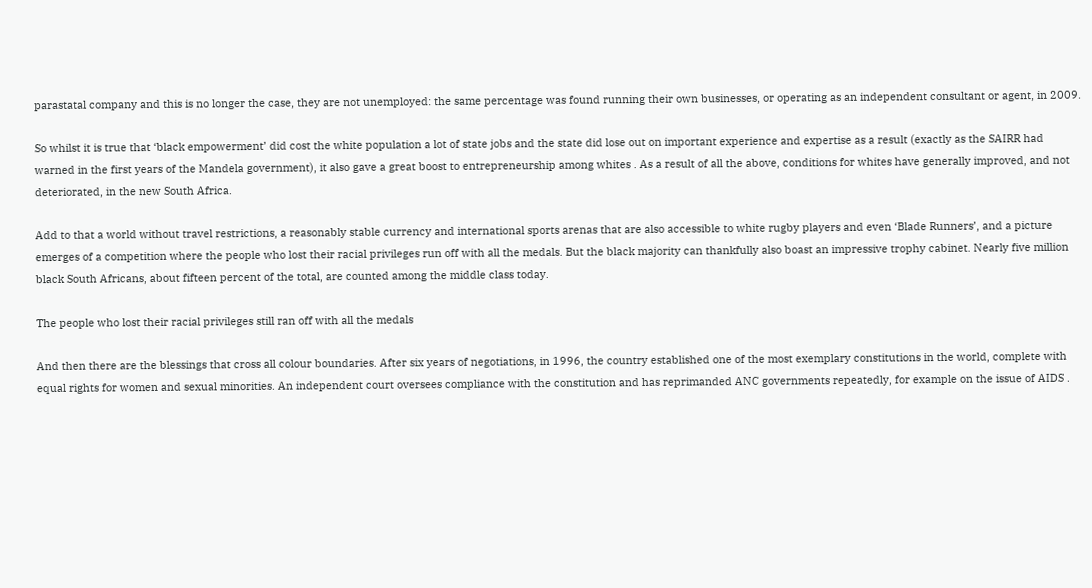parastatal company and this is no longer the case, they are not unemployed: the same percentage was found running their own businesses, or operating as an independent consultant or agent, in 2009.

So whilst it is true that ‘black empowerment’ did cost the white population a lot of state jobs and the state did lose out on important experience and expertise as a result (exactly as the SAIRR had warned in the first years of the Mandela government), it also gave a great boost to entrepreneurship among whites . As a result of all the above, conditions for whites have generally improved, and not deteriorated, in the new South Africa.

Add to that a world without travel restrictions, a reasonably stable currency and international sports arenas that are also accessible to white rugby players and even ‘Blade Runners’, and a picture emerges of a competition where the people who lost their racial privileges run off with all the medals. But the black majority can thankfully also boast an impressive trophy cabinet. Nearly five million black South Africans, about fifteen percent of the total, are counted among the middle class today.

The people who lost their racial privileges still ran off with all the medals

And then there are the blessings that cross all colour boundaries. After six years of negotiations, in 1996, the country established one of the most exemplary constitutions in the world, complete with equal rights for women and sexual minorities. An independent court oversees compliance with the constitution and has reprimanded ANC governments repeatedly, for example on the issue of AIDS .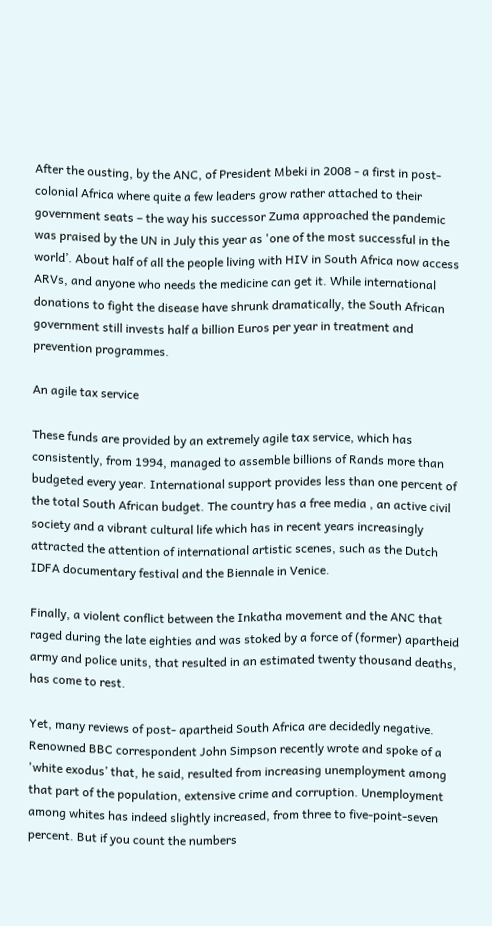After the ousting, by the ANC, of President Mbeki in 2008 - a first in post-colonial Africa where quite a few leaders grow rather attached to their government seats – the way his successor Zuma approached the pandemic was praised by the UN in July this year as 'one of the most successful in the world’. About half of all the people living with HIV in South Africa now access ARVs, and anyone who needs the medicine can get it. While international donations to fight the disease have shrunk dramatically, the South African government still invests half a billion Euros per year in treatment and prevention programmes.

An agile tax service

These funds are provided by an extremely agile tax service, which has consistently, from 1994, managed to assemble billions of Rands more than budgeted every year. International support provides less than one percent of the total South African budget. The country has a free media , an active civil society and a vibrant cultural life which has in recent years increasingly attracted the attention of international artistic scenes, such as the Dutch IDFA documentary festival and the Biennale in Venice.

Finally, a violent conflict between the Inkatha movement and the ANC that raged during the late eighties and was stoked by a force of (former) apartheid army and police units, that resulted in an estimated twenty thousand deaths, has come to rest.

Yet, many reviews of post- apartheid South Africa are decidedly negative. Renowned BBC correspondent John Simpson recently wrote and spoke of a 'white exodus’ that, he said, resulted from increasing unemployment among that part of the population, extensive crime and corruption. Unemployment among whites has indeed slightly increased, from three to five-point-seven percent. But if you count the numbers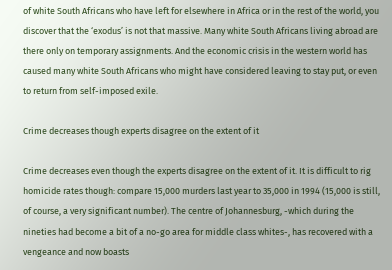of white South Africans who have left for elsewhere in Africa or in the rest of the world, you discover that the ‘exodus’ is not that massive. Many white South Africans living abroad are there only on temporary assignments. And the economic crisis in the western world has caused many white South Africans who might have considered leaving to stay put, or even to return from self-imposed exile.

Crime decreases though experts disagree on the extent of it

Crime decreases even though the experts disagree on the extent of it. It is difficult to rig homicide rates though: compare 15,000 murders last year to 35,000 in 1994 (15,000 is still, of course, a very significant number). The centre of Johannesburg, -which during the nineties had become a bit of a no-go area for middle class whites-, has recovered with a vengeance and now boasts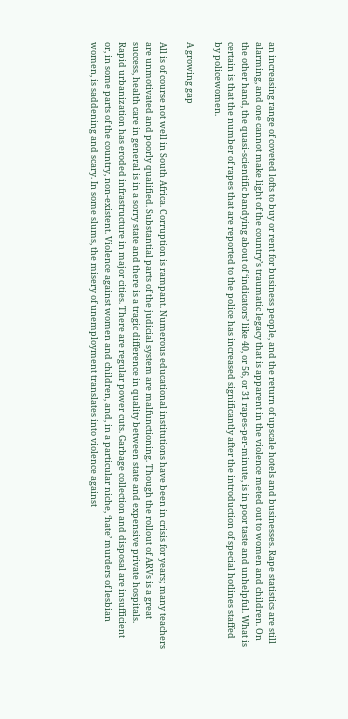an increasing range of coveted lofts to buy or rent for business people, and the return of upscale hotels and businesses. Rape statistics are still alarming, and one cannot make light of the country’s traumatic legacy that is apparent in the violence meted out to women and children. On the other hand, the quasi-scientific bandying about of ‘indicators’ like 40, or 56, or 31 rapes-per-minute, is in poor taste and unhelpful. What is certain is that the number of rapes that are reported to the police has increased significantly after the introduction of special hotlines staffed by policewomen.

A growing gap

All is of course not well in South Africa. Corruption is rampant. Numerous educational institutions have been in crisis for years; many teachers are unmotivated and poorly qualified. Substantial parts of the judicial system are malfunctioning. Though the rollout of ARVs is a great success, health care in general is in a sorry state and there is a tragic difference in quality between state and expensive private hospitals. Rapid urbanization has eroded infrastructure in major cities. There are regular power cuts. Garbage collection and disposal are insufficient or, in some parts of the country, non-existent. Violence against women and children, and, in a particular niche, ‘hate’ murders of lesbian women, is saddening and scary. In some slums, the misery of unemployment translates into violence against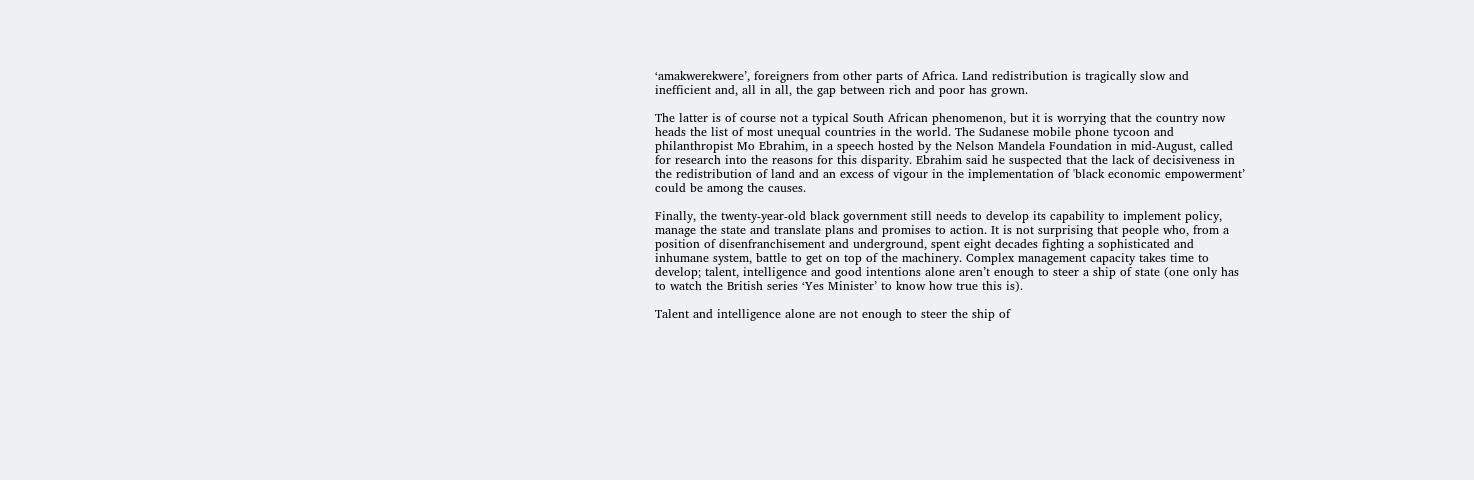‘amakwerekwere’, foreigners from other parts of Africa. Land redistribution is tragically slow and inefficient and, all in all, the gap between rich and poor has grown.

The latter is of course not a typical South African phenomenon, but it is worrying that the country now heads the list of most unequal countries in the world. The Sudanese mobile phone tycoon and philanthropist Mo Ebrahim, in a speech hosted by the Nelson Mandela Foundation in mid-August, called for research into the reasons for this disparity. Ebrahim said he suspected that the lack of decisiveness in the redistribution of land and an excess of vigour in the implementation of 'black economic empowerment’ could be among the causes.

Finally, the twenty-year-old black government still needs to develop its capability to implement policy, manage the state and translate plans and promises to action. It is not surprising that people who, from a position of disenfranchisement and underground, spent eight decades fighting a sophisticated and inhumane system, battle to get on top of the machinery. Complex management capacity takes time to develop; talent, intelligence and good intentions alone aren’t enough to steer a ship of state (one only has to watch the British series ‘Yes Minister’ to know how true this is).

Talent and intelligence alone are not enough to steer the ship of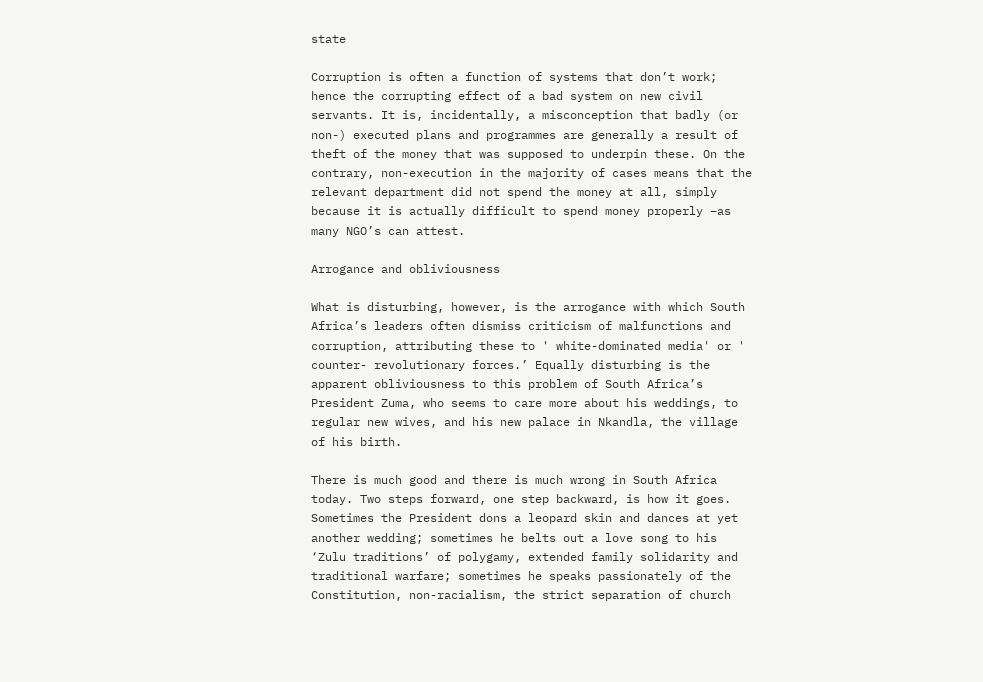state

Corruption is often a function of systems that don’t work; hence the corrupting effect of a bad system on new civil servants. It is, incidentally, a misconception that badly (or non-) executed plans and programmes are generally a result of theft of the money that was supposed to underpin these. On the contrary, non-execution in the majority of cases means that the relevant department did not spend the money at all, simply because it is actually difficult to spend money properly –as many NGO’s can attest.

Arrogance and obliviousness

What is disturbing, however, is the arrogance with which South Africa’s leaders often dismiss criticism of malfunctions and corruption, attributing these to ' white-dominated media' or ' counter- revolutionary forces.’ Equally disturbing is the apparent obliviousness to this problem of South Africa’s President Zuma, who seems to care more about his weddings, to regular new wives, and his new palace in Nkandla, the village of his birth.

There is much good and there is much wrong in South Africa today. Two steps forward, one step backward, is how it goes. Sometimes the President dons a leopard skin and dances at yet another wedding; sometimes he belts out a love song to his ‘Zulu traditions’ of polygamy, extended family solidarity and traditional warfare; sometimes he speaks passionately of the Constitution, non-racialism, the strict separation of church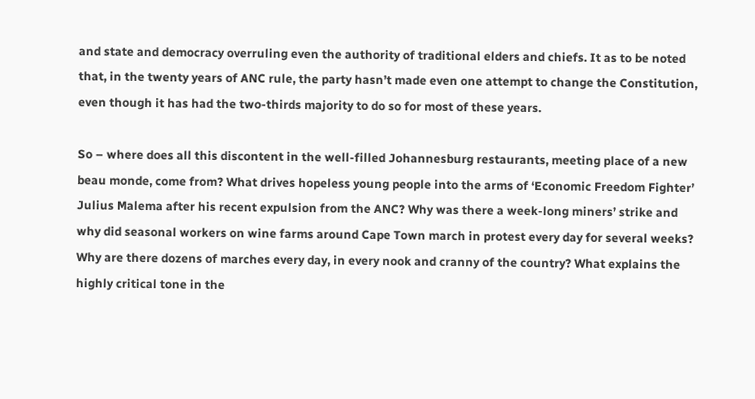and state and democracy overruling even the authority of traditional elders and chiefs. It as to be noted that, in the twenty years of ANC rule, the party hasn’t made even one attempt to change the Constitution, even though it has had the two-thirds majority to do so for most of these years.

So – where does all this discontent in the well-filled Johannesburg restaurants, meeting place of a new beau monde, come from? What drives hopeless young people into the arms of ‘Economic Freedom Fighter’ Julius Malema after his recent expulsion from the ANC? Why was there a week-long miners’ strike and why did seasonal workers on wine farms around Cape Town march in protest every day for several weeks? Why are there dozens of marches every day, in every nook and cranny of the country? What explains the highly critical tone in the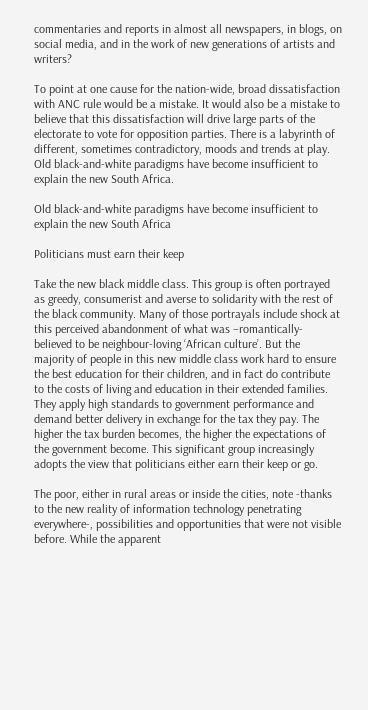commentaries and reports in almost all newspapers, in blogs, on social media, and in the work of new generations of artists and writers?

To point at one cause for the nation-wide, broad dissatisfaction with ANC rule would be a mistake. It would also be a mistake to believe that this dissatisfaction will drive large parts of the electorate to vote for opposition parties. There is a labyrinth of different, sometimes contradictory, moods and trends at play. Old black-and-white paradigms have become insufficient to explain the new South Africa.

Old black-and-white paradigms have become insufficient to explain the new South Africa

Politicians must earn their keep

Take the new black middle class. This group is often portrayed as greedy, consumerist and averse to solidarity with the rest of the black community. Many of those portrayals include shock at this perceived abandonment of what was –romantically- believed to be neighbour-loving ‘African culture’. But the majority of people in this new middle class work hard to ensure the best education for their children, and in fact do contribute to the costs of living and education in their extended families. They apply high standards to government performance and demand better delivery in exchange for the tax they pay. The higher the tax burden becomes, the higher the expectations of the government become. This significant group increasingly adopts the view that politicians either earn their keep or go.

The poor, either in rural areas or inside the cities, note -thanks to the new reality of information technology penetrating everywhere-, possibilities and opportunities that were not visible before. While the apparent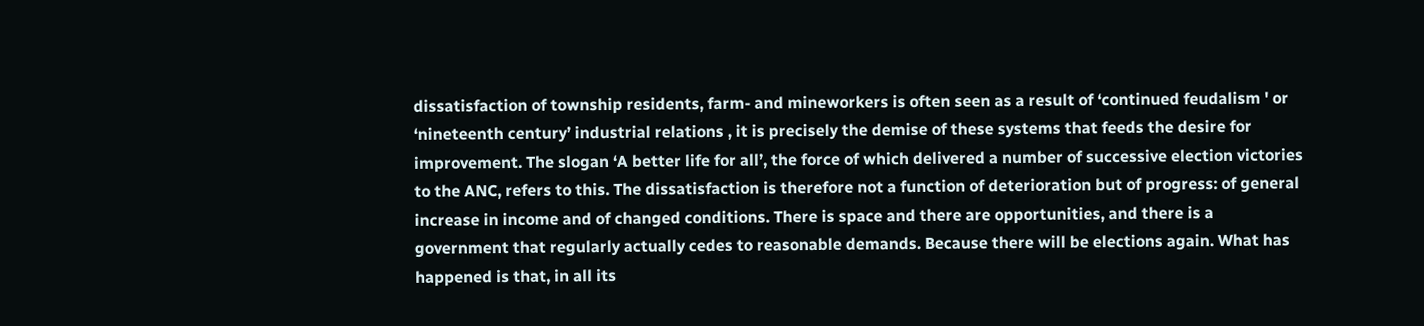dissatisfaction of township residents, farm- and mineworkers is often seen as a result of ‘continued feudalism ' or ‘nineteenth century’ industrial relations , it is precisely the demise of these systems that feeds the desire for improvement. The slogan ‘A better life for all’, the force of which delivered a number of successive election victories to the ANC, refers to this. The dissatisfaction is therefore not a function of deterioration but of progress: of general increase in income and of changed conditions. There is space and there are opportunities, and there is a government that regularly actually cedes to reasonable demands. Because there will be elections again. What has happened is that, in all its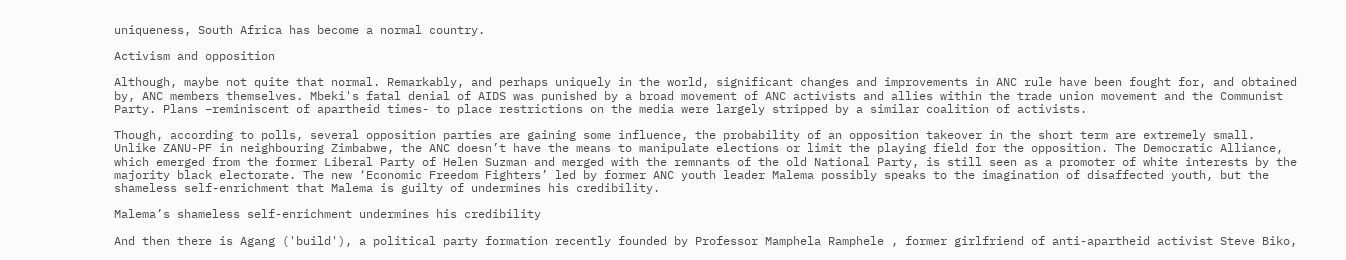uniqueness, South Africa has become a normal country.

Activism and opposition

Although, maybe not quite that normal. Remarkably, and perhaps uniquely in the world, significant changes and improvements in ANC rule have been fought for, and obtained by, ANC members themselves. Mbeki's fatal denial of AIDS was punished by a broad movement of ANC activists and allies within the trade union movement and the Communist Party. Plans –reminiscent of apartheid times- to place restrictions on the media were largely stripped by a similar coalition of activists.

Though, according to polls, several opposition parties are gaining some influence, the probability of an opposition takeover in the short term are extremely small. Unlike ZANU-PF in neighbouring Zimbabwe, the ANC doesn’t have the means to manipulate elections or limit the playing field for the opposition. The Democratic Alliance, which emerged from the former Liberal Party of Helen Suzman and merged with the remnants of the old National Party, is still seen as a promoter of white interests by the majority black electorate. The new ‘Economic Freedom Fighters’ led by former ANC youth leader Malema possibly speaks to the imagination of disaffected youth, but the shameless self-enrichment that Malema is guilty of undermines his credibility.

Malema’s shameless self-enrichment undermines his credibility

And then there is Agang ('build'), a political party formation recently founded by Professor Mamphela Ramphele , former girlfriend of anti-apartheid activist Steve Biko,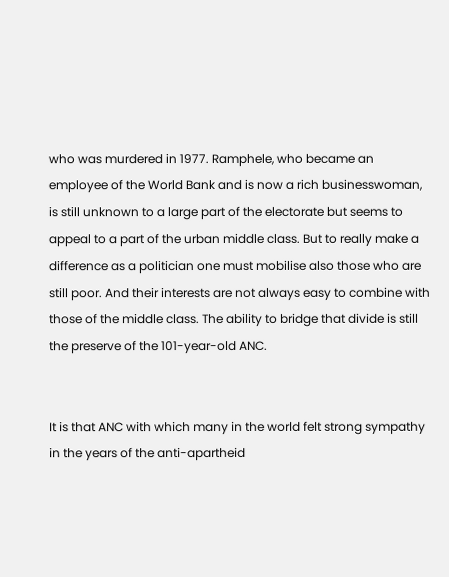who was murdered in 1977. Ramphele, who became an employee of the World Bank and is now a rich businesswoman, is still unknown to a large part of the electorate but seems to appeal to a part of the urban middle class. But to really make a difference as a politician one must mobilise also those who are still poor. And their interests are not always easy to combine with those of the middle class. The ability to bridge that divide is still the preserve of the 101-year-old ANC.


It is that ANC with which many in the world felt strong sympathy in the years of the anti-apartheid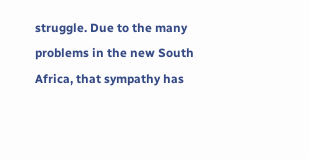struggle. Due to the many problems in the new South Africa, that sympathy has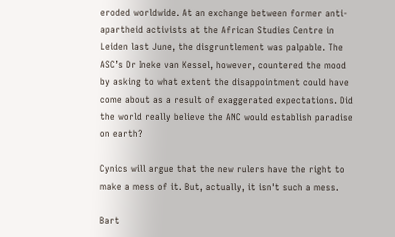eroded worldwide. At an exchange between former anti-apartheid activists at the African Studies Centre in Leiden last June, the disgruntlement was palpable. The ASC’s Dr Ineke van Kessel, however, countered the mood by asking to what extent the disappointment could have come about as a result of exaggerated expectations. Did the world really believe the ANC would establish paradise on earth?

Cynics will argue that the new rulers have the right to make a mess of it. But, actually, it isn't such a mess.

Bart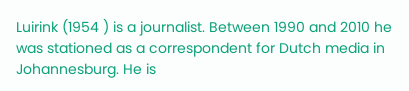Luirink (1954 ) is a journalist. Between 1990 and 2010 he was stationed as a correspondent for Dutch media in Johannesburg. He is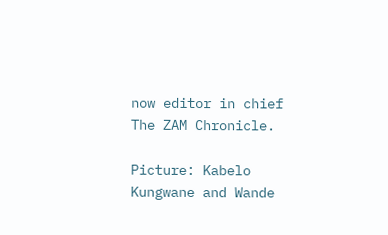now editor in chief The ZAM Chronicle.

Picture: Kabelo Kungwane and Wande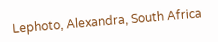Lephoto, Alexandra, South Africa